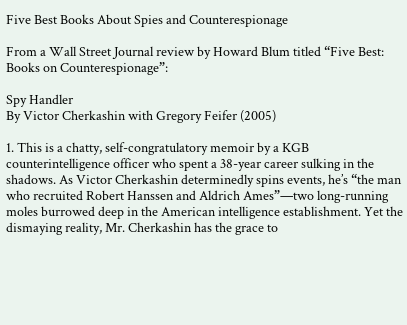Five Best Books About Spies and Counterespionage

From a Wall Street Journal review by Howard Blum titled “Five Best: Books on Counterespionage”:

Spy Handler
By Victor Cherkashin with Gregory Feifer (2005)

1. This is a chatty, self-congratulatory memoir by a KGB counterintelligence officer who spent a 38-year career sulking in the shadows. As Victor Cherkashin determinedly spins events, he’s “the man who recruited Robert Hanssen and Aldrich Ames”—two long-running moles burrowed deep in the American intelligence establishment. Yet the dismaying reality, Mr. Cherkashin has the grace to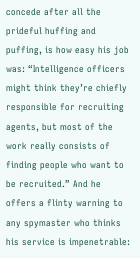concede after all the prideful huffing and puffing, is how easy his job was: “Intelligence officers might think they’re chiefly responsible for recruiting agents, but most of the work really consists of finding people who want to be recruited.” And he offers a flinty warning to any spymaster who thinks his service is impenetrable: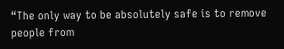“The only way to be absolutely safe is to remove people from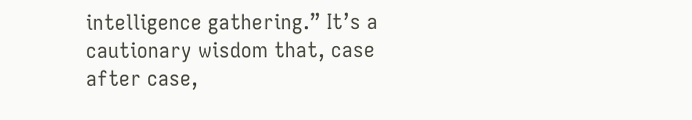intelligence gathering.” It’s a cautionary wisdom that, case after case,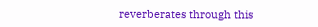reverberates through this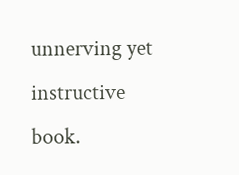unnerving yet instructive book.